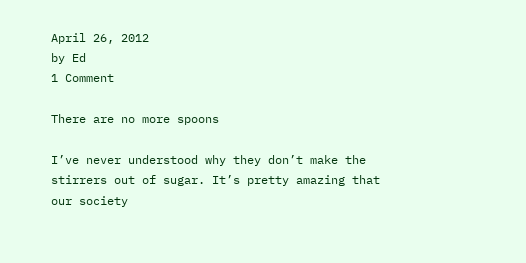April 26, 2012
by Ed
1 Comment

There are no more spoons

I’ve never understood why they don’t make the stirrers out of sugar. It’s pretty amazing that our society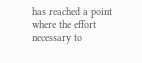has reached a point where the effort necessary to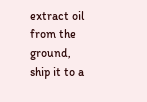extract oil from the ground, ship it to a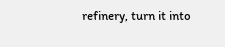refinery, turn it into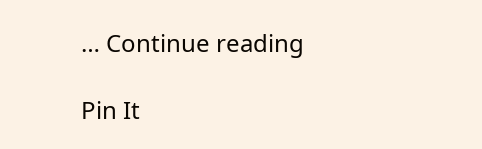… Continue reading

Pin It